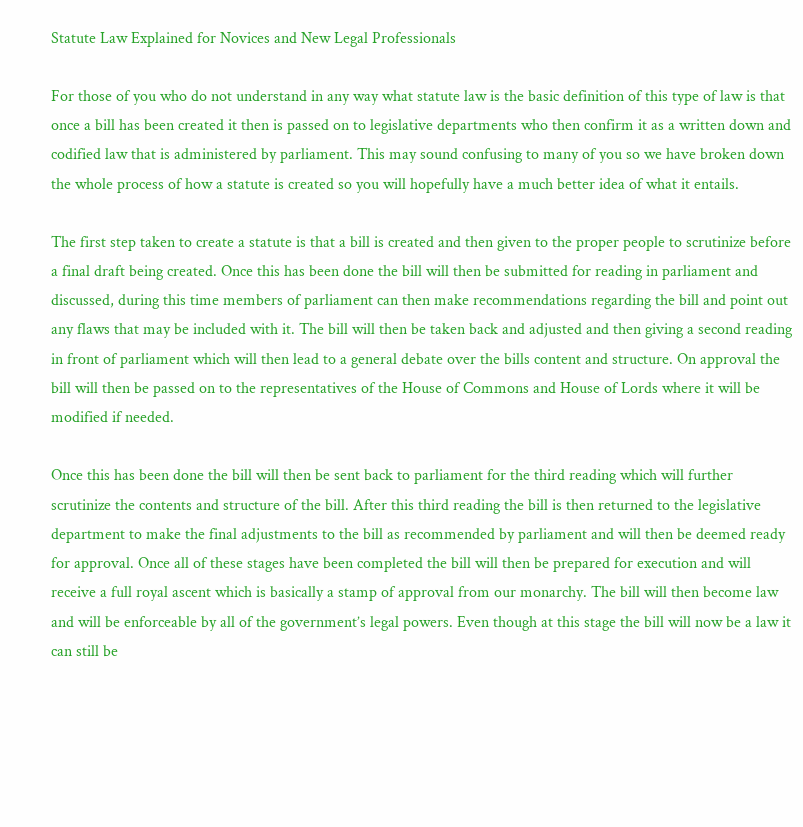Statute Law Explained for Novices and New Legal Professionals

For those of you who do not understand in any way what statute law is the basic definition of this type of law is that once a bill has been created it then is passed on to legislative departments who then confirm it as a written down and codified law that is administered by parliament. This may sound confusing to many of you so we have broken down the whole process of how a statute is created so you will hopefully have a much better idea of what it entails.

The first step taken to create a statute is that a bill is created and then given to the proper people to scrutinize before a final draft being created. Once this has been done the bill will then be submitted for reading in parliament and discussed, during this time members of parliament can then make recommendations regarding the bill and point out any flaws that may be included with it. The bill will then be taken back and adjusted and then giving a second reading in front of parliament which will then lead to a general debate over the bills content and structure. On approval the bill will then be passed on to the representatives of the House of Commons and House of Lords where it will be modified if needed.

Once this has been done the bill will then be sent back to parliament for the third reading which will further scrutinize the contents and structure of the bill. After this third reading the bill is then returned to the legislative department to make the final adjustments to the bill as recommended by parliament and will then be deemed ready for approval. Once all of these stages have been completed the bill will then be prepared for execution and will receive a full royal ascent which is basically a stamp of approval from our monarchy. The bill will then become law and will be enforceable by all of the government’s legal powers. Even though at this stage the bill will now be a law it can still be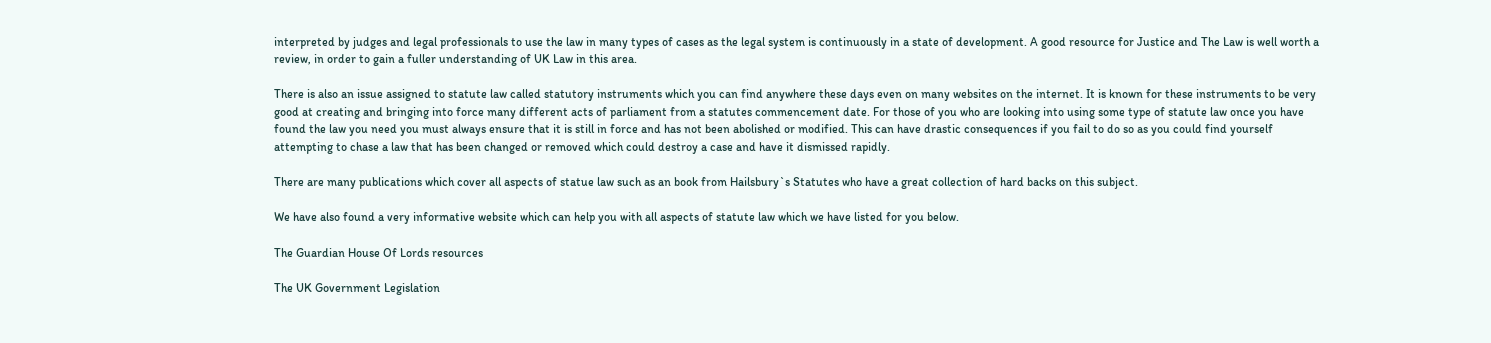interpreted by judges and legal professionals to use the law in many types of cases as the legal system is continuously in a state of development. A good resource for Justice and The Law is well worth a review, in order to gain a fuller understanding of UK Law in this area.

There is also an issue assigned to statute law called statutory instruments which you can find anywhere these days even on many websites on the internet. It is known for these instruments to be very good at creating and bringing into force many different acts of parliament from a statutes commencement date. For those of you who are looking into using some type of statute law once you have found the law you need you must always ensure that it is still in force and has not been abolished or modified. This can have drastic consequences if you fail to do so as you could find yourself attempting to chase a law that has been changed or removed which could destroy a case and have it dismissed rapidly.

There are many publications which cover all aspects of statue law such as an book from Hailsbury`s Statutes who have a great collection of hard backs on this subject.

We have also found a very informative website which can help you with all aspects of statute law which we have listed for you below.

The Guardian House Of Lords resources

The UK Government Legislation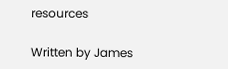resources

Written by James